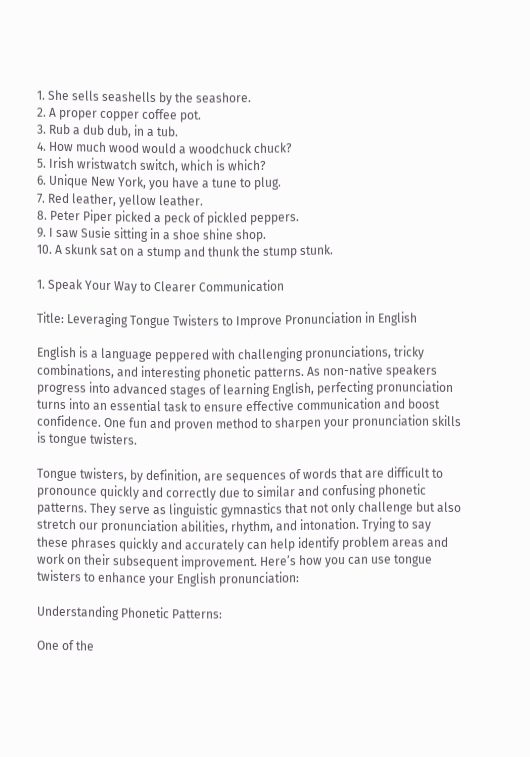1. She sells seashells by the seashore.
2. A proper copper coffee pot.
3. Rub a dub dub, in a tub.
4. How much wood would a woodchuck chuck?
5. Irish wristwatch switch, which is which?
6. Unique New York, you have a tune to plug.
7. Red leather, yellow leather.
8. Peter Piper picked a peck of pickled peppers.
9. I saw Susie sitting in a shoe shine shop.
10. A skunk sat on a stump and thunk the stump stunk.

1. Speak Your Way to Clearer Communication

Title: Leveraging Tongue Twisters to Improve Pronunciation in English

English is a language peppered with challenging pronunciations, tricky combinations, and interesting phonetic patterns. As non-native speakers progress into advanced stages of learning English, perfecting pronunciation turns into an essential task to ensure effective communication and boost confidence. One fun and proven method to sharpen your pronunciation skills is tongue twisters.

Tongue twisters, by definition, are sequences of words that are difficult to pronounce quickly and correctly due to similar and confusing phonetic patterns. They serve as linguistic gymnastics that not only challenge but also stretch our pronunciation abilities, rhythm, and intonation. Trying to say these phrases quickly and accurately can help identify problem areas and work on their subsequent improvement. Here’s how you can use tongue twisters to enhance your English pronunciation:

Understanding Phonetic Patterns:

One of the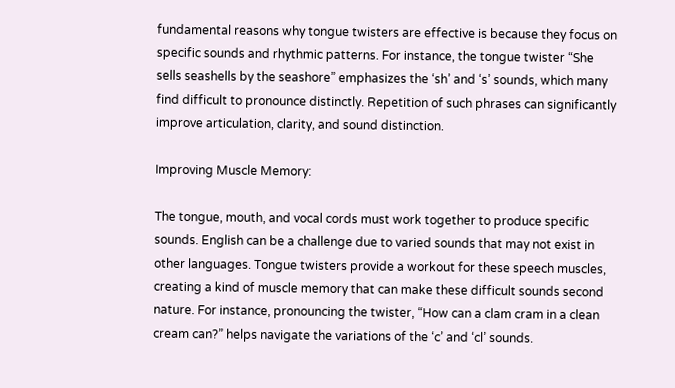fundamental reasons why tongue twisters are effective is because they focus on specific sounds and rhythmic patterns. For instance, the tongue twister “She sells seashells by the seashore” emphasizes the ‘sh’ and ‘s’ sounds, which many find difficult to pronounce distinctly. Repetition of such phrases can significantly improve articulation, clarity, and sound distinction.

Improving Muscle Memory:

The tongue, mouth, and vocal cords must work together to produce specific sounds. English can be a challenge due to varied sounds that may not exist in other languages. Tongue twisters provide a workout for these speech muscles, creating a kind of muscle memory that can make these difficult sounds second nature. For instance, pronouncing the twister, “How can a clam cram in a clean cream can?” helps navigate the variations of the ‘c’ and ‘cl’ sounds.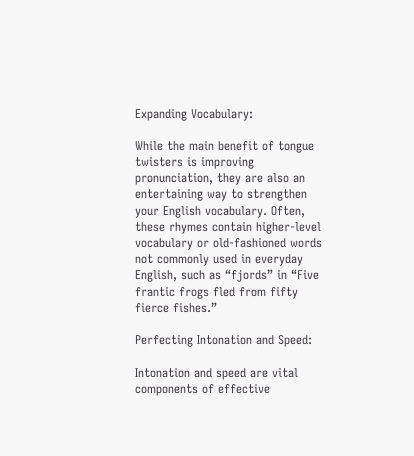Expanding Vocabulary:

While the main benefit of tongue twisters is improving pronunciation, they are also an entertaining way to strengthen your English vocabulary. Often, these rhymes contain higher-level vocabulary or old-fashioned words not commonly used in everyday English, such as “fjords” in “Five frantic frogs fled from fifty fierce fishes.”

Perfecting Intonation and Speed:

Intonation and speed are vital components of effective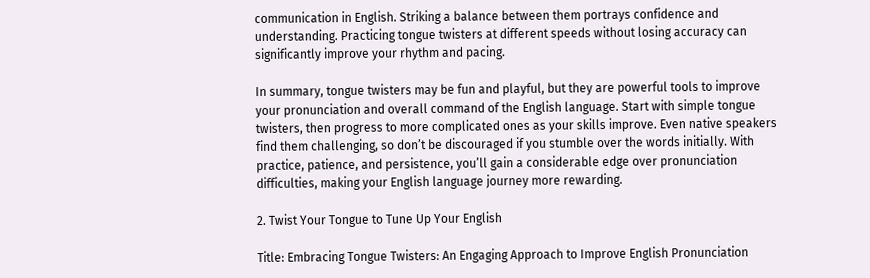communication in English. Striking a balance between them portrays confidence and understanding. Practicing tongue twisters at different speeds without losing accuracy can significantly improve your rhythm and pacing.

In summary, tongue twisters may be fun and playful, but they are powerful tools to improve your pronunciation and overall command of the English language. Start with simple tongue twisters, then progress to more complicated ones as your skills improve. Even native speakers find them challenging, so don’t be discouraged if you stumble over the words initially. With practice, patience, and persistence, you’ll gain a considerable edge over pronunciation difficulties, making your English language journey more rewarding.

2. Twist Your Tongue to Tune Up Your English

Title: Embracing Tongue Twisters: An Engaging Approach to Improve English Pronunciation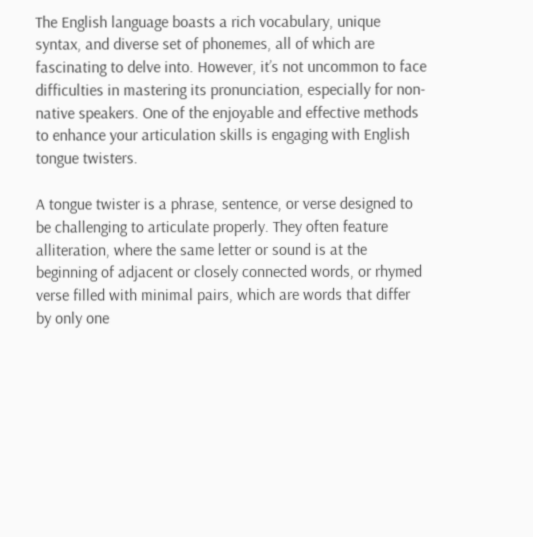The English language boasts a rich vocabulary, unique syntax, and diverse set of phonemes, all of which are fascinating to delve into. However, it’s not uncommon to face difficulties in mastering its pronunciation, especially for non-native speakers. One of the enjoyable and effective methods to enhance your articulation skills is engaging with English tongue twisters.

A tongue twister is a phrase, sentence, or verse designed to be challenging to articulate properly. They often feature alliteration, where the same letter or sound is at the beginning of adjacent or closely connected words, or rhymed verse filled with minimal pairs, which are words that differ by only one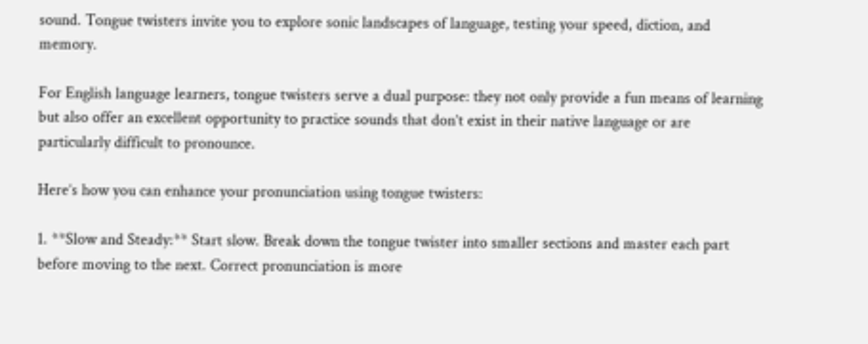sound. Tongue twisters invite you to explore sonic landscapes of language, testing your speed, diction, and memory.

For English language learners, tongue twisters serve a dual purpose: they not only provide a fun means of learning but also offer an excellent opportunity to practice sounds that don’t exist in their native language or are particularly difficult to pronounce.

Here’s how you can enhance your pronunciation using tongue twisters:

1. **Slow and Steady:** Start slow. Break down the tongue twister into smaller sections and master each part before moving to the next. Correct pronunciation is more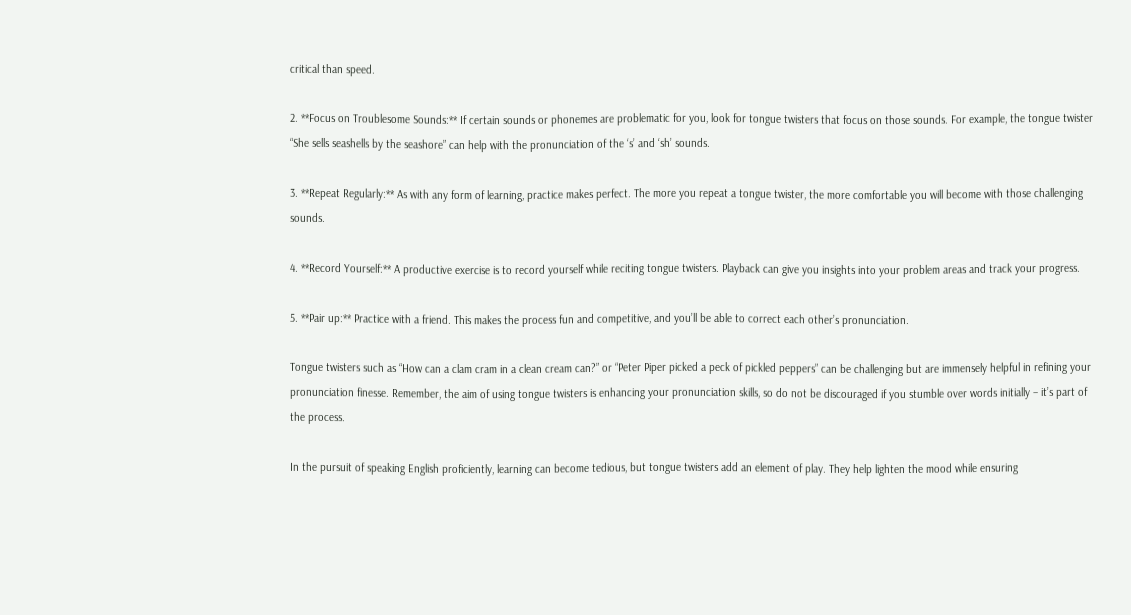critical than speed.

2. **Focus on Troublesome Sounds:** If certain sounds or phonemes are problematic for you, look for tongue twisters that focus on those sounds. For example, the tongue twister “She sells seashells by the seashore” can help with the pronunciation of the ‘s’ and ‘sh’ sounds.

3. **Repeat Regularly:** As with any form of learning, practice makes perfect. The more you repeat a tongue twister, the more comfortable you will become with those challenging sounds.

4. **Record Yourself:** A productive exercise is to record yourself while reciting tongue twisters. Playback can give you insights into your problem areas and track your progress.

5. **Pair up:** Practice with a friend. This makes the process fun and competitive, and you’ll be able to correct each other’s pronunciation.

Tongue twisters such as “How can a clam cram in a clean cream can?” or “Peter Piper picked a peck of pickled peppers” can be challenging but are immensely helpful in refining your pronunciation finesse. Remember, the aim of using tongue twisters is enhancing your pronunciation skills, so do not be discouraged if you stumble over words initially – it’s part of the process.

In the pursuit of speaking English proficiently, learning can become tedious, but tongue twisters add an element of play. They help lighten the mood while ensuring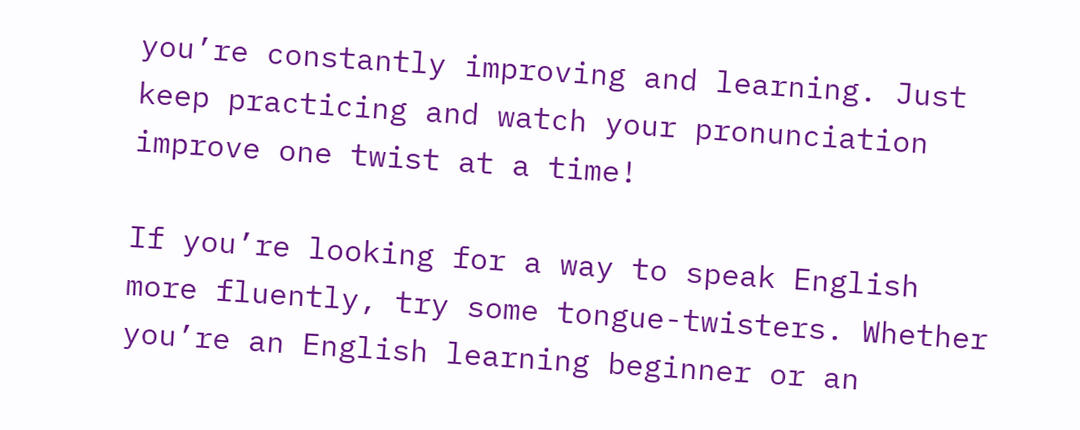you’re constantly improving and learning. Just keep practicing and watch your pronunciation improve one twist at a time!

If you’re looking for a way to speak English more fluently, try some tongue-twisters. Whether you’re an English learning beginner or an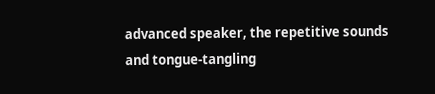advanced speaker, the repetitive sounds and tongue-tangling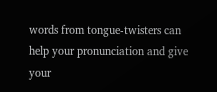words from tongue-twisters can help your pronunciation and give your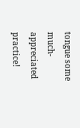tongue some much-appreciated practice!